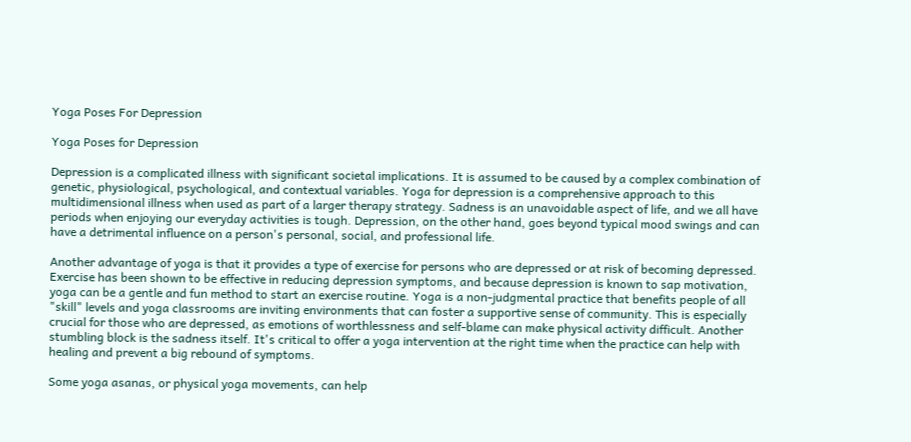Yoga Poses For Depression

Yoga Poses for Depression

Depression is a complicated illness with significant societal implications. It is assumed to be caused by a complex combination of genetic, physiological, psychological, and contextual variables. Yoga for depression is a comprehensive approach to this multidimensional illness when used as part of a larger therapy strategy. Sadness is an unavoidable aspect of life, and we all have periods when enjoying our everyday activities is tough. Depression, on the other hand, goes beyond typical mood swings and can have a detrimental influence on a person's personal, social, and professional life.

Another advantage of yoga is that it provides a type of exercise for persons who are depressed or at risk of becoming depressed. Exercise has been shown to be effective in reducing depression symptoms, and because depression is known to sap motivation, yoga can be a gentle and fun method to start an exercise routine. Yoga is a non-judgmental practice that benefits people of all "skill" levels and yoga classrooms are inviting environments that can foster a supportive sense of community. This is especially crucial for those who are depressed, as emotions of worthlessness and self-blame can make physical activity difficult. Another stumbling block is the sadness itself. It's critical to offer a yoga intervention at the right time when the practice can help with healing and prevent a big rebound of symptoms.

Some yoga asanas, or physical yoga movements, can help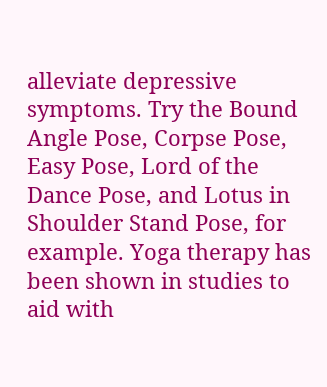alleviate depressive symptoms. Try the Bound Angle Pose, Corpse Pose, Easy Pose, Lord of the Dance Pose, and Lotus in Shoulder Stand Pose, for example. Yoga therapy has been shown in studies to aid with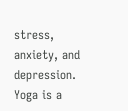stress, anxiety, and depression. Yoga is a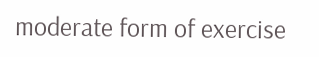moderate form of exercise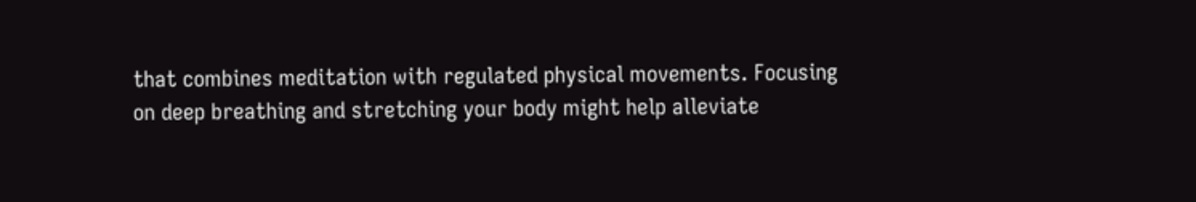that combines meditation with regulated physical movements. Focusing on deep breathing and stretching your body might help alleviate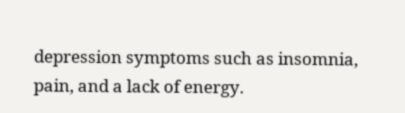depression symptoms such as insomnia, pain, and a lack of energy.